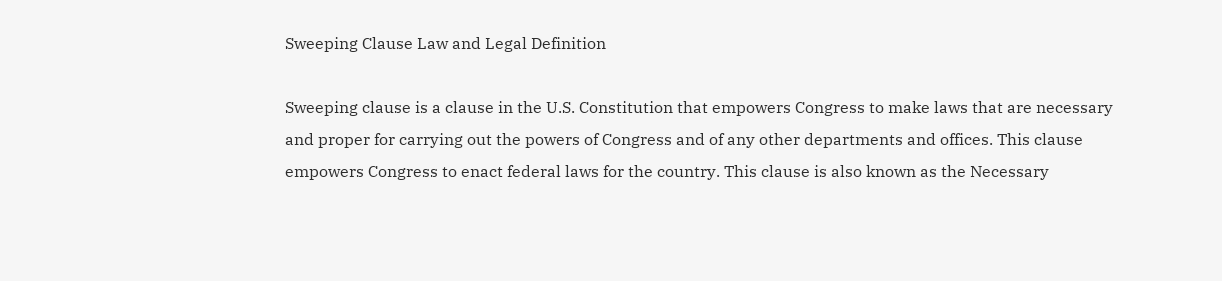Sweeping Clause Law and Legal Definition

Sweeping clause is a clause in the U.S. Constitution that empowers Congress to make laws that are necessary and proper for carrying out the powers of Congress and of any other departments and offices. This clause empowers Congress to enact federal laws for the country. This clause is also known as the Necessary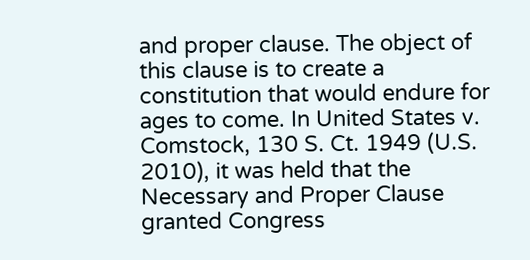and proper clause. The object of this clause is to create a constitution that would endure for ages to come. In United States v. Comstock, 130 S. Ct. 1949 (U.S. 2010), it was held that the Necessary and Proper Clause granted Congress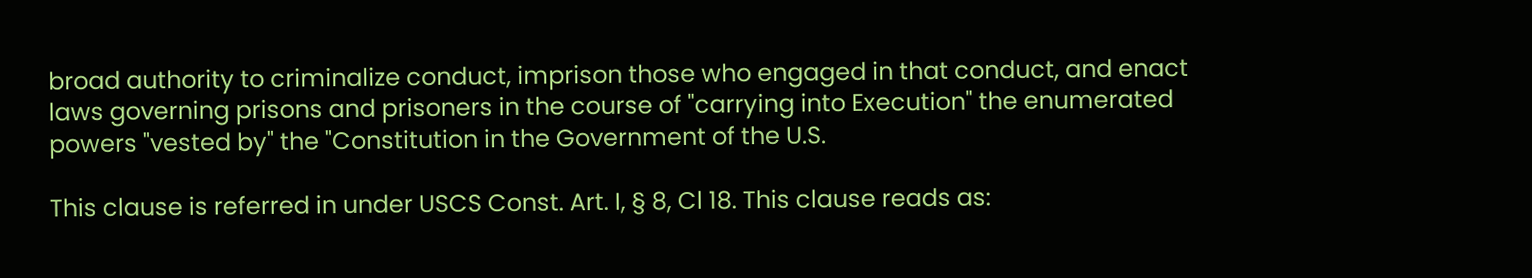broad authority to criminalize conduct, imprison those who engaged in that conduct, and enact laws governing prisons and prisoners in the course of "carrying into Execution" the enumerated powers "vested by" the "Constitution in the Government of the U.S.

This clause is referred in under USCS Const. Art. I, § 8, Cl 18. This clause reads as: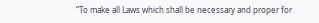“To make all Laws which shall be necessary and proper for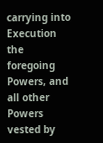carrying into Execution the foregoing Powers, and all other Powers vested by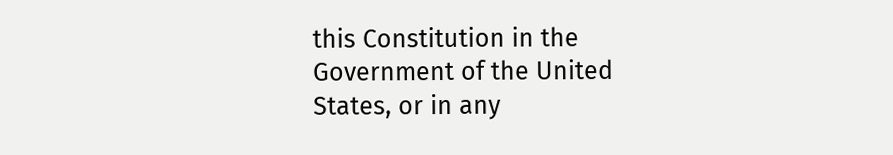this Constitution in the Government of the United States, or in any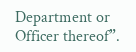Department or Officer thereof”.